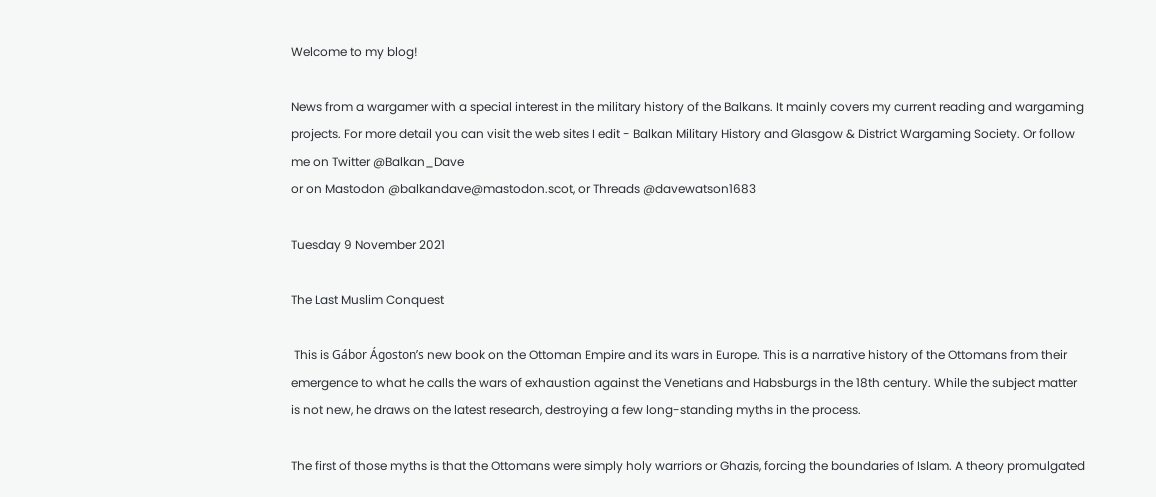Welcome to my blog!

News from a wargamer with a special interest in the military history of the Balkans. It mainly covers my current reading and wargaming projects. For more detail you can visit the web sites I edit - Balkan Military History and Glasgow & District Wargaming Society. Or follow me on Twitter @Balkan_Dave
or on Mastodon @balkandave@mastodon.scot, or Threads @davewatson1683

Tuesday 9 November 2021

The Last Muslim Conquest

 This is Gábor Ágoston’s new book on the Ottoman Empire and its wars in Europe. This is a narrative history of the Ottomans from their emergence to what he calls the wars of exhaustion against the Venetians and Habsburgs in the 18th century. While the subject matter is not new, he draws on the latest research, destroying a few long-standing myths in the process.

The first of those myths is that the Ottomans were simply holy warriors or Ghazis, forcing the boundaries of Islam. A theory promulgated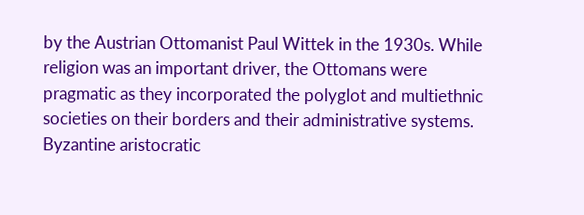by the Austrian Ottomanist Paul Wittek in the 1930s. While religion was an important driver, the Ottomans were pragmatic as they incorporated the polyglot and multiethnic societies on their borders and their administrative systems. Byzantine aristocratic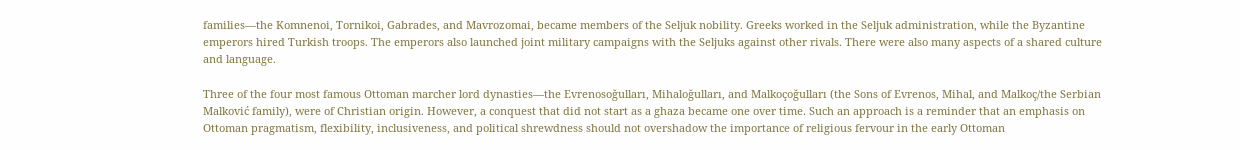families—the Komnenoi, Tornikoi, Gabrades, and Mavrozomai, became members of the Seljuk nobility. Greeks worked in the Seljuk administration, while the Byzantine emperors hired Turkish troops. The emperors also launched joint military campaigns with the Seljuks against other rivals. There were also many aspects of a shared culture and language.

Three of the four most famous Ottoman marcher lord dynasties—the Evrenosoğulları, Mihaloğulları, and Malkoçoğulları (the Sons of Evrenos, Mihal, and Malkoç/the Serbian Malković family), were of Christian origin. However, a conquest that did not start as a ghaza became one over time. Such an approach is a reminder that an emphasis on Ottoman pragmatism, flexibility, inclusiveness, and political shrewdness should not overshadow the importance of religious fervour in the early Ottoman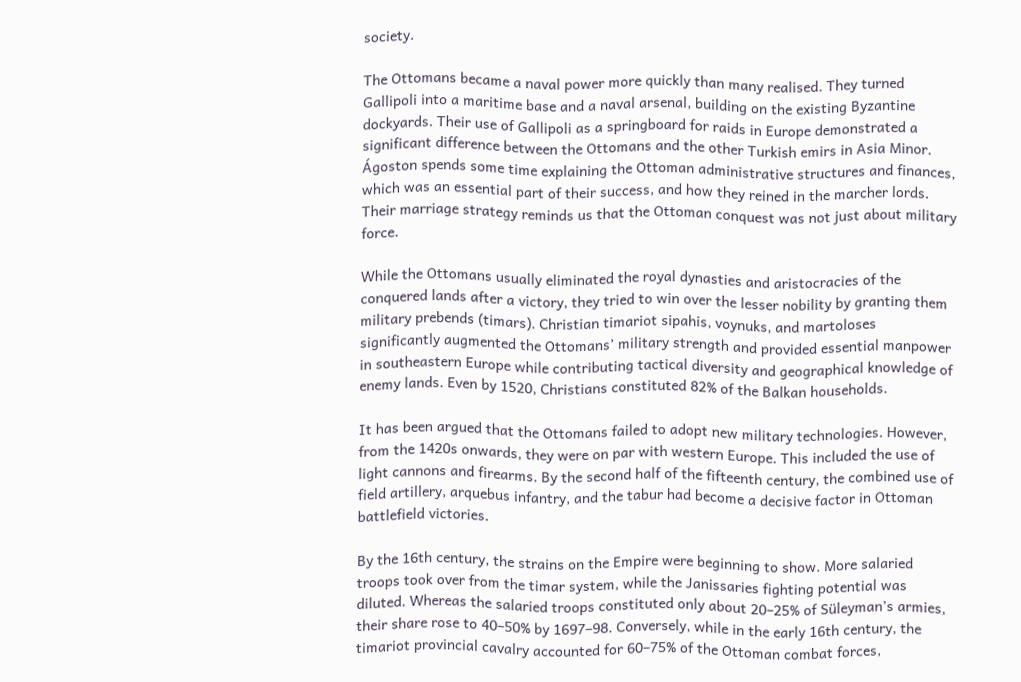society.

The Ottomans became a naval power more quickly than many realised. They turned Gallipoli into a maritime base and a naval arsenal, building on the existing Byzantine dockyards. Their use of Gallipoli as a springboard for raids in Europe demonstrated a significant difference between the Ottomans and the other Turkish emirs in Asia Minor. Ágoston spends some time explaining the Ottoman administrative structures and finances, which was an essential part of their success, and how they reined in the marcher lords. Their marriage strategy reminds us that the Ottoman conquest was not just about military force.

While the Ottomans usually eliminated the royal dynasties and aristocracies of the conquered lands after a victory, they tried to win over the lesser nobility by granting them military prebends (timars). Christian timariot sipahis, voynuks, and martoloses significantly augmented the Ottomans’ military strength and provided essential manpower in southeastern Europe while contributing tactical diversity and geographical knowledge of enemy lands. Even by 1520, Christians constituted 82% of the Balkan households.

It has been argued that the Ottomans failed to adopt new military technologies. However, from the 1420s onwards, they were on par with western Europe. This included the use of light cannons and firearms. By the second half of the fifteenth century, the combined use of field artillery, arquebus infantry, and the tabur had become a decisive factor in Ottoman battlefield victories.

By the 16th century, the strains on the Empire were beginning to show. More salaried troops took over from the timar system, while the Janissaries fighting potential was diluted. Whereas the salaried troops constituted only about 20–25% of Süleyman’s armies, their share rose to 40–50% by 1697–98. Conversely, while in the early 16th century, the timariot provincial cavalry accounted for 60–75% of the Ottoman combat forces,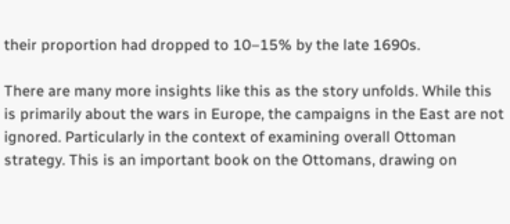their proportion had dropped to 10–15% by the late 1690s.

There are many more insights like this as the story unfolds. While this is primarily about the wars in Europe, the campaigns in the East are not ignored. Particularly in the context of examining overall Ottoman strategy. This is an important book on the Ottomans, drawing on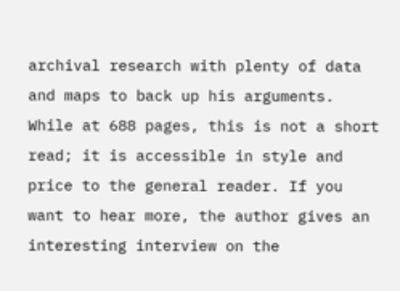archival research with plenty of data and maps to back up his arguments. While at 688 pages, this is not a short read; it is accessible in style and price to the general reader. If you want to hear more, the author gives an interesting interview on the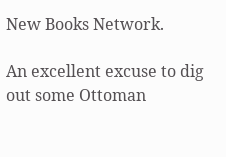New Books Network.

An excellent excuse to dig out some Ottoman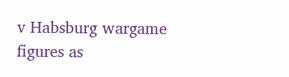v Habsburg wargame figures as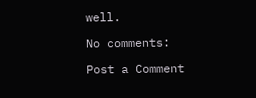well.

No comments:

Post a Comment